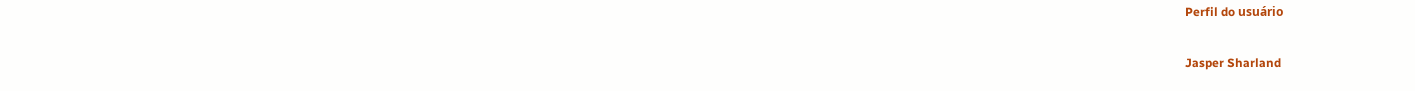Perfil do usuário

Jasper Sharland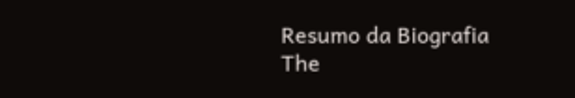Resumo da Biografia The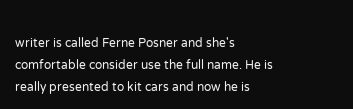writer is called Ferne Posner and she's comfortable consider use the full name. He is really presented to kit cars and now he is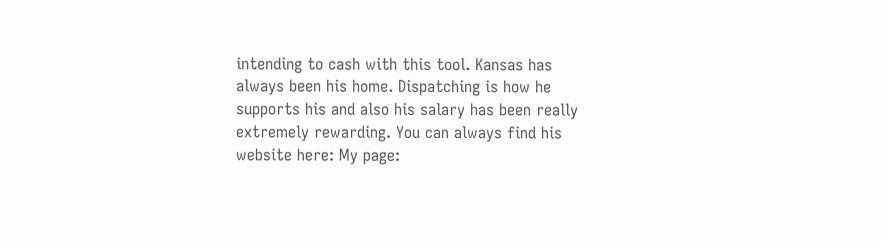intending to cash with this tool. Kansas has always been his home. Dispatching is how he supports his and also his salary has been really extremely rewarding. You can always find his website here: My page: